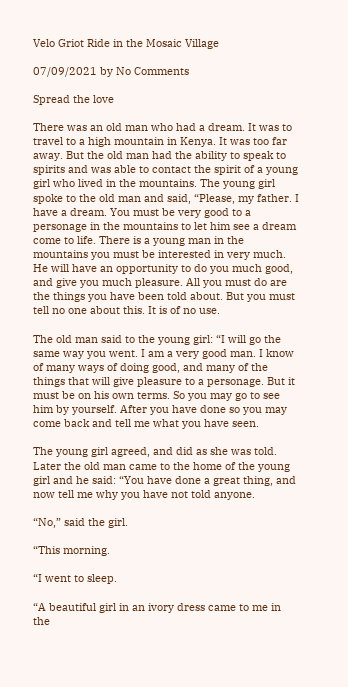Velo Griot Ride in the Mosaic Village

07/09/2021 by No Comments

Spread the love

There was an old man who had a dream. It was to travel to a high mountain in Kenya. It was too far away. But the old man had the ability to speak to spirits and was able to contact the spirit of a young girl who lived in the mountains. The young girl spoke to the old man and said, “Please, my father. I have a dream. You must be very good to a personage in the mountains to let him see a dream come to life. There is a young man in the mountains you must be interested in very much. He will have an opportunity to do you much good, and give you much pleasure. All you must do are the things you have been told about. But you must tell no one about this. It is of no use.

The old man said to the young girl: “I will go the same way you went. I am a very good man. I know of many ways of doing good, and many of the things that will give pleasure to a personage. But it must be on his own terms. So you may go to see him by yourself. After you have done so you may come back and tell me what you have seen.

The young girl agreed, and did as she was told. Later the old man came to the home of the young girl and he said: “You have done a great thing, and now tell me why you have not told anyone.

“No,” said the girl.

“This morning.

“I went to sleep.

“A beautiful girl in an ivory dress came to me in the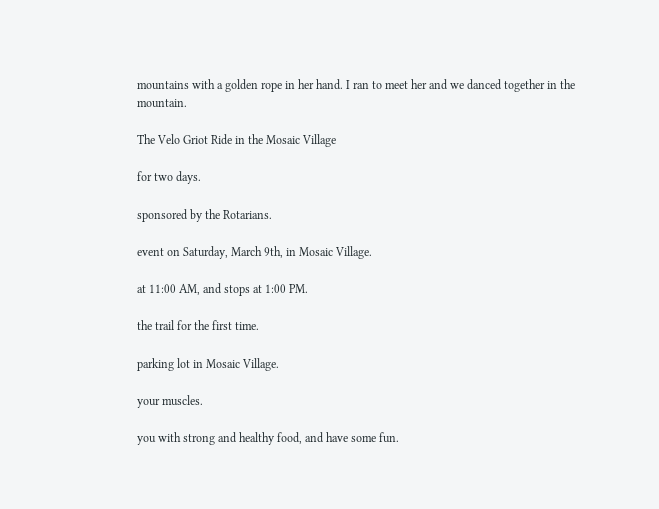mountains with a golden rope in her hand. I ran to meet her and we danced together in the mountain.

The Velo Griot Ride in the Mosaic Village

for two days.

sponsored by the Rotarians.

event on Saturday, March 9th, in Mosaic Village.

at 11:00 AM, and stops at 1:00 PM.

the trail for the first time.

parking lot in Mosaic Village.

your muscles.

you with strong and healthy food, and have some fun.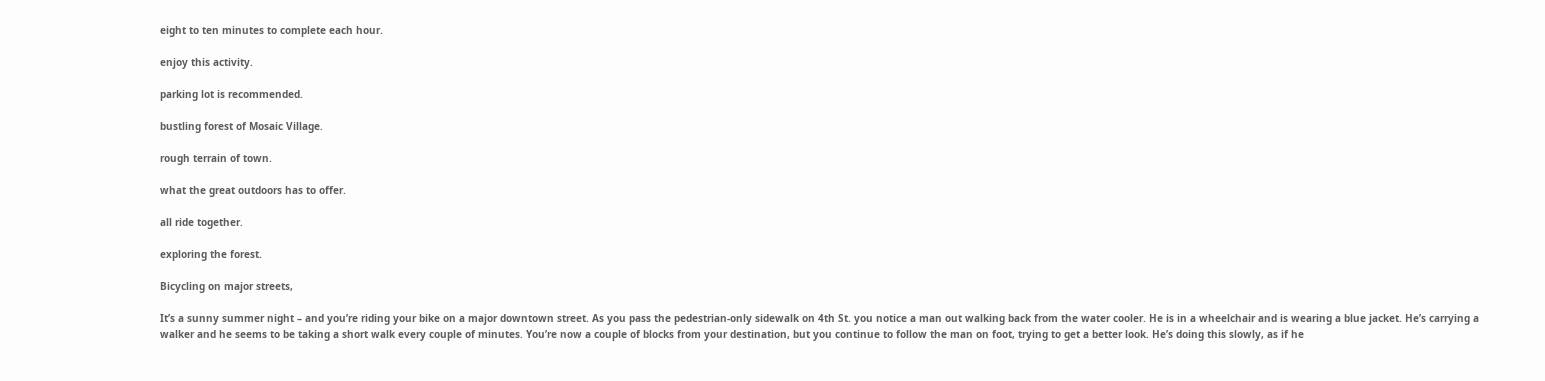eight to ten minutes to complete each hour.

enjoy this activity.

parking lot is recommended.

bustling forest of Mosaic Village.

rough terrain of town.

what the great outdoors has to offer.

all ride together.

exploring the forest.

Bicycling on major streets,

It’s a sunny summer night – and you’re riding your bike on a major downtown street. As you pass the pedestrian-only sidewalk on 4th St. you notice a man out walking back from the water cooler. He is in a wheelchair and is wearing a blue jacket. He’s carrying a walker and he seems to be taking a short walk every couple of minutes. You’re now a couple of blocks from your destination, but you continue to follow the man on foot, trying to get a better look. He’s doing this slowly, as if he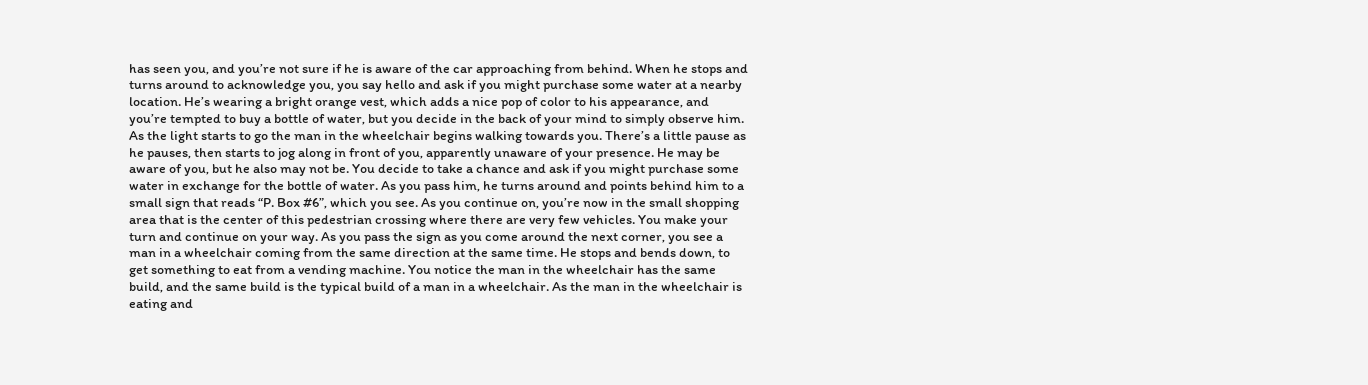has seen you, and you’re not sure if he is aware of the car approaching from behind. When he stops and turns around to acknowledge you, you say hello and ask if you might purchase some water at a nearby location. He’s wearing a bright orange vest, which adds a nice pop of color to his appearance, and you’re tempted to buy a bottle of water, but you decide in the back of your mind to simply observe him. As the light starts to go the man in the wheelchair begins walking towards you. There’s a little pause as he pauses, then starts to jog along in front of you, apparently unaware of your presence. He may be aware of you, but he also may not be. You decide to take a chance and ask if you might purchase some water in exchange for the bottle of water. As you pass him, he turns around and points behind him to a small sign that reads “P. Box #6”, which you see. As you continue on, you’re now in the small shopping area that is the center of this pedestrian crossing where there are very few vehicles. You make your turn and continue on your way. As you pass the sign as you come around the next corner, you see a man in a wheelchair coming from the same direction at the same time. He stops and bends down, to get something to eat from a vending machine. You notice the man in the wheelchair has the same build, and the same build is the typical build of a man in a wheelchair. As the man in the wheelchair is eating and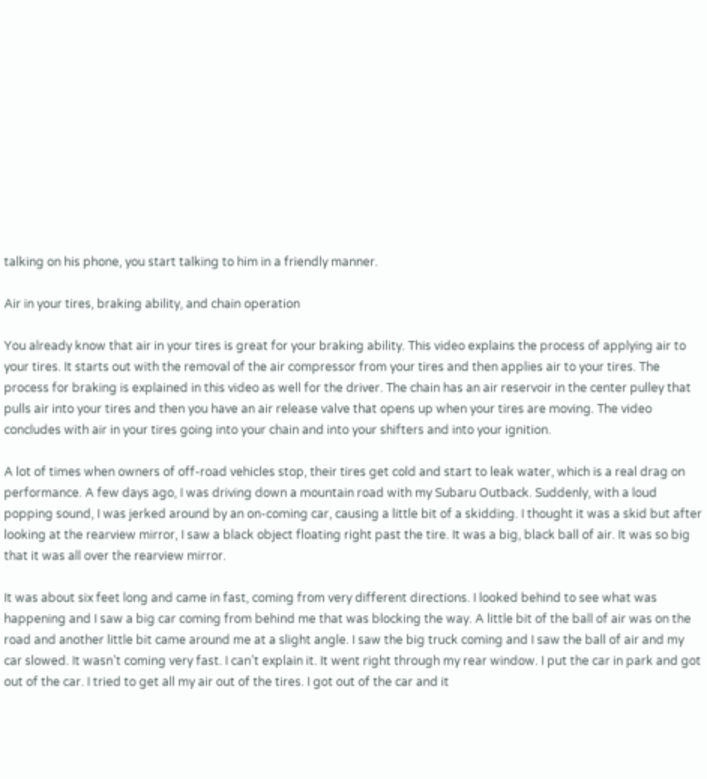talking on his phone, you start talking to him in a friendly manner.

Air in your tires, braking ability, and chain operation

You already know that air in your tires is great for your braking ability. This video explains the process of applying air to your tires. It starts out with the removal of the air compressor from your tires and then applies air to your tires. The process for braking is explained in this video as well for the driver. The chain has an air reservoir in the center pulley that pulls air into your tires and then you have an air release valve that opens up when your tires are moving. The video concludes with air in your tires going into your chain and into your shifters and into your ignition.

A lot of times when owners of off-road vehicles stop, their tires get cold and start to leak water, which is a real drag on performance. A few days ago, I was driving down a mountain road with my Subaru Outback. Suddenly, with a loud popping sound, I was jerked around by an on-coming car, causing a little bit of a skidding. I thought it was a skid but after looking at the rearview mirror, I saw a black object floating right past the tire. It was a big, black ball of air. It was so big that it was all over the rearview mirror.

It was about six feet long and came in fast, coming from very different directions. I looked behind to see what was happening and I saw a big car coming from behind me that was blocking the way. A little bit of the ball of air was on the road and another little bit came around me at a slight angle. I saw the big truck coming and I saw the ball of air and my car slowed. It wasn’t coming very fast. I can’t explain it. It went right through my rear window. I put the car in park and got out of the car. I tried to get all my air out of the tires. I got out of the car and it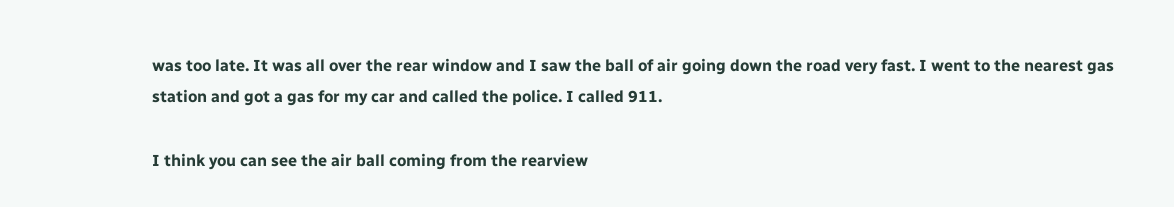was too late. It was all over the rear window and I saw the ball of air going down the road very fast. I went to the nearest gas station and got a gas for my car and called the police. I called 911.

I think you can see the air ball coming from the rearview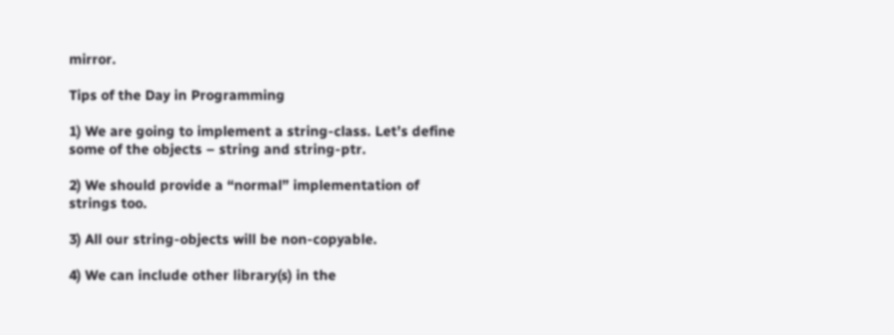mirror.

Tips of the Day in Programming

1) We are going to implement a string-class. Let’s define some of the objects – string and string-ptr.

2) We should provide a “normal” implementation of strings too.

3) All our string-objects will be non-copyable.

4) We can include other library(s) in the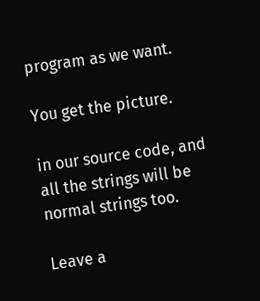program as we want.

You get the picture.

in our source code, and all the strings will be normal strings too.

Leave a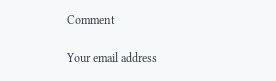Comment

Your email address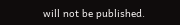will not be published.